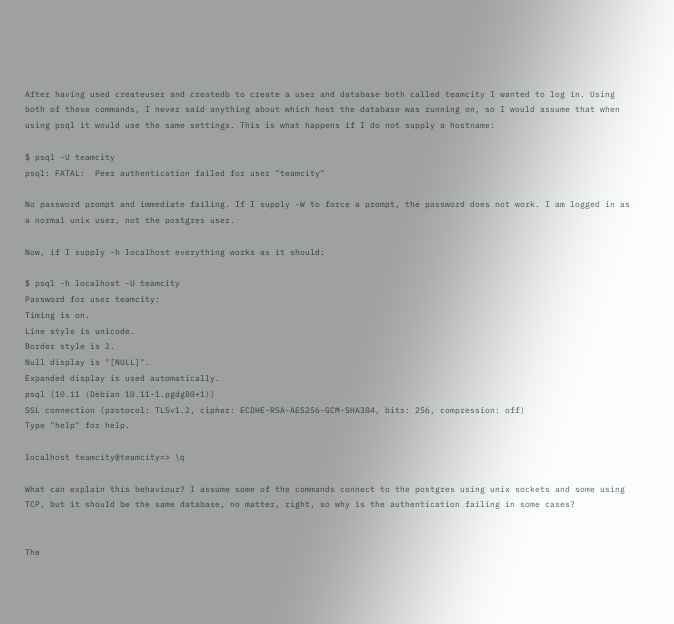After having used createuser and createdb to create a user and database both called teamcity I wanted to log in. Using both of these commands, I never said anything about which host the database was running on, so I would assume that when using psql it would use the same settings. This is what happens if I do not supply a hostname:

$ psql -U teamcity
psql: FATAL:  Peer authentication failed for user "teamcity"

No password prompt and immediate failing. If I supply -W to force a prompt, the password does not work. I am logged in as a normal unix user, not the postgres user.

Now, if I supply -h localhost everything works as it should:

$ psql -h localhost -U teamcity
Password for user teamcity:
Timing is on.
Line style is unicode.
Border style is 2.
Null display is "[NULL]".
Expanded display is used automatically.
psql (10.11 (Debian 10.11-1.pgdg80+1))
SSL connection (protocol: TLSv1.2, cipher: ECDHE-RSA-AES256-GCM-SHA384, bits: 256, compression: off)
Type "help" for help.

localhost teamcity@teamcity=> \q

What can explain this behaviour? I assume some of the commands connect to the postgres using unix sockets and some using TCP, but it should be the same database, no matter, right, so why is the authentication failing in some cases?


The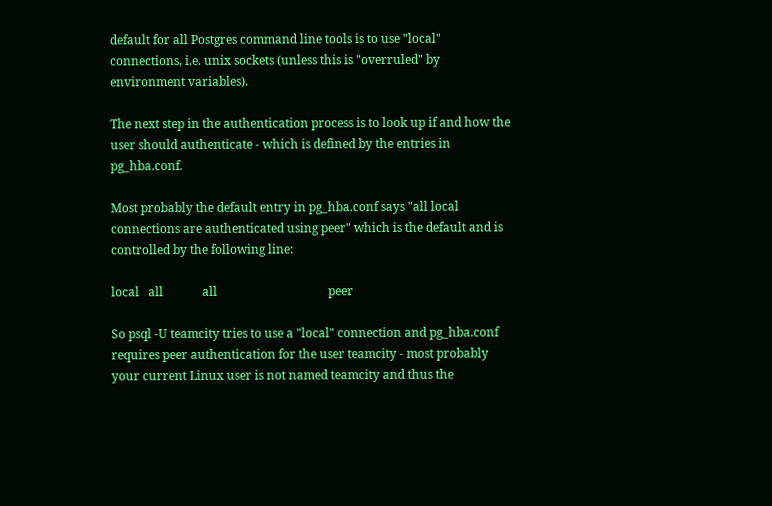default for all Postgres command line tools is to use "local" connections, i.e. unix sockets (unless this is "overruled" by environment variables).

The next step in the authentication process is to look up if and how the user should authenticate - which is defined by the entries in pg_hba.conf.

Most probably the default entry in pg_hba.conf says "all local connections are authenticated using peer" which is the default and is controlled by the following line:

local   all             all                                     peer

So psql -U teamcity tries to use a "local" connection and pg_hba.conf requires peer authentication for the user teamcity - most probably your current Linux user is not named teamcity and thus the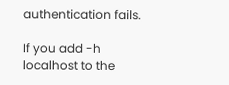authentication fails.

If you add -h localhost to the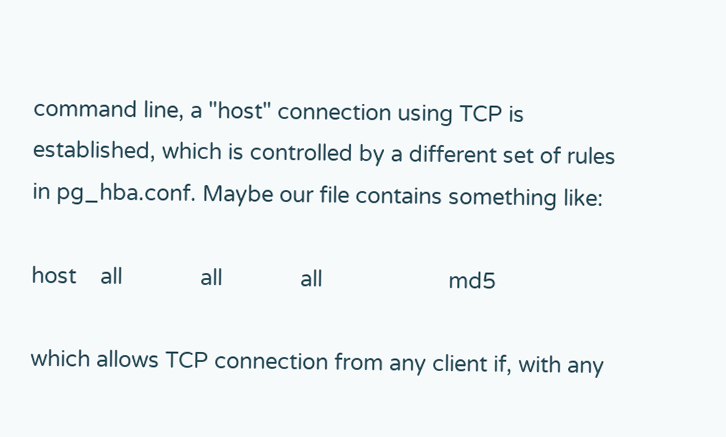command line, a "host" connection using TCP is established, which is controlled by a different set of rules in pg_hba.conf. Maybe our file contains something like:

host    all             all             all                     md5

which allows TCP connection from any client if, with any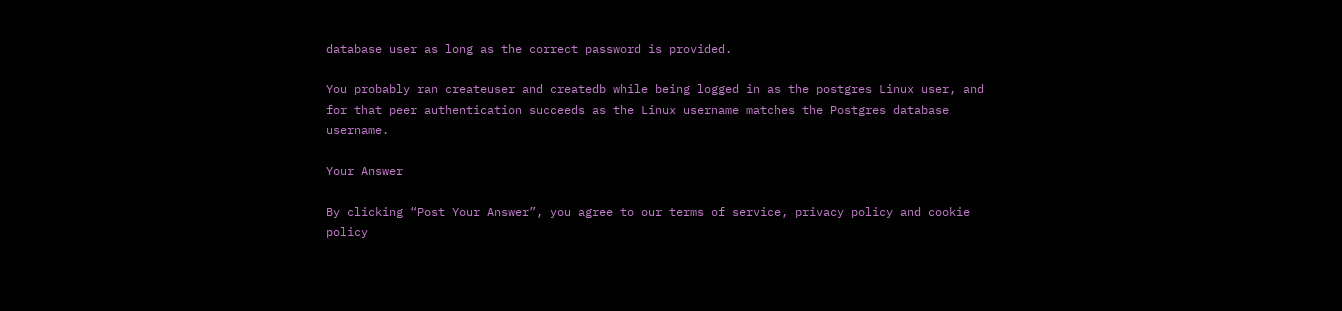database user as long as the correct password is provided.

You probably ran createuser and createdb while being logged in as the postgres Linux user, and for that peer authentication succeeds as the Linux username matches the Postgres database username.

Your Answer

By clicking “Post Your Answer”, you agree to our terms of service, privacy policy and cookie policy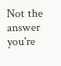Not the answer you're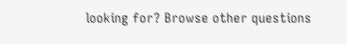looking for? Browse other questions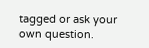tagged or ask your own question.